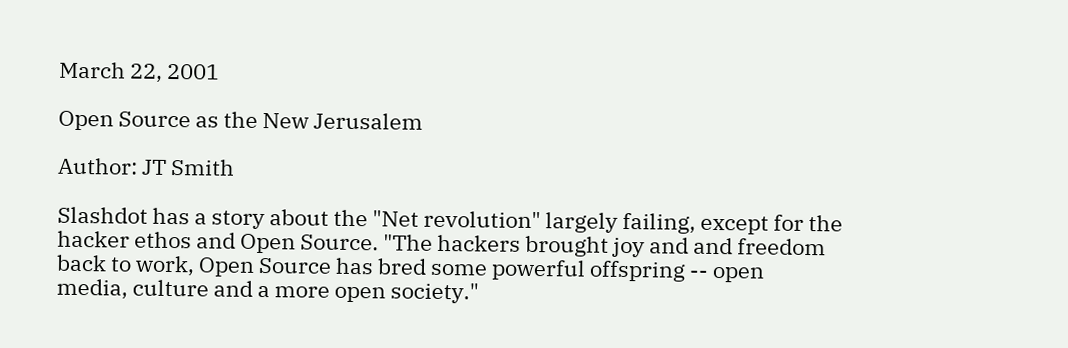March 22, 2001

Open Source as the New Jerusalem

Author: JT Smith

Slashdot has a story about the "Net revolution" largely failing, except for the
hacker ethos and Open Source. "The hackers brought joy and and freedom
back to work, Open Source has bred some powerful offspring -- open
media, culture and a more open society."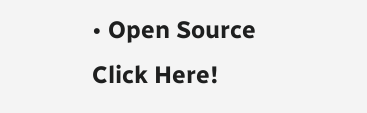• Open Source
Click Here!